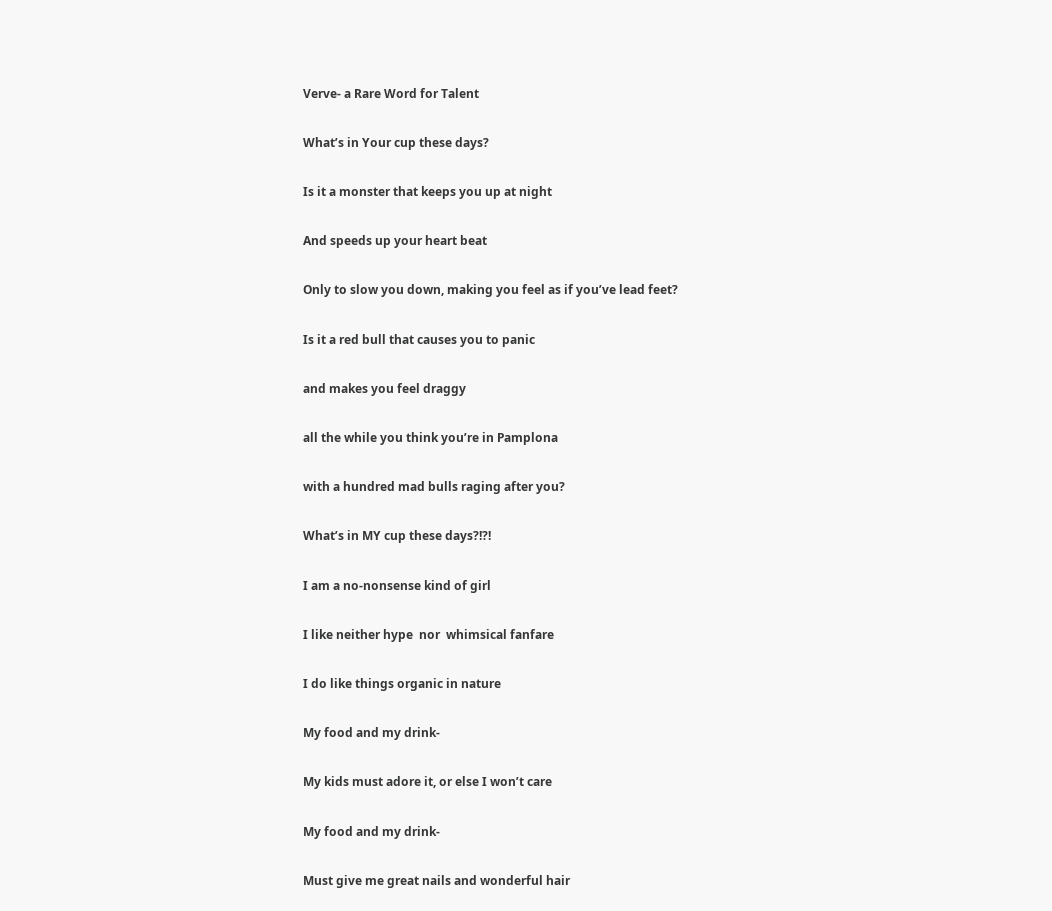Verve- a Rare Word for Talent

What’s in Your cup these days?

Is it a monster that keeps you up at night

And speeds up your heart beat

Only to slow you down, making you feel as if you’ve lead feet?

Is it a red bull that causes you to panic

and makes you feel draggy

all the while you think you’re in Pamplona

with a hundred mad bulls raging after you?

What’s in MY cup these days?!?!

I am a no-nonsense kind of girl

I like neither hype  nor  whimsical fanfare

I do like things organic in nature

My food and my drink-

My kids must adore it, or else I won’t care

My food and my drink-

Must give me great nails and wonderful hair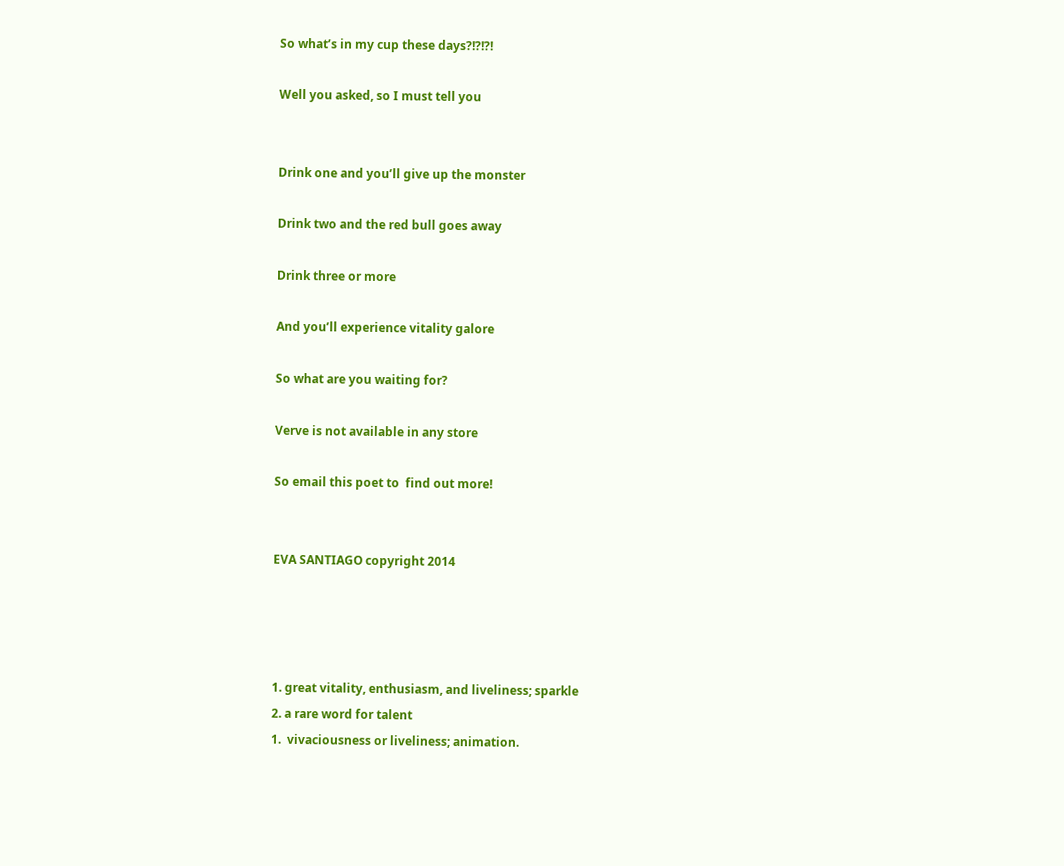So what’s in my cup these days?!?!?!

Well you asked, so I must tell you


Drink one and you’ll give up the monster

Drink two and the red bull goes away

Drink three or more

And you’ll experience vitality galore

So what are you waiting for?

Verve is not available in any store

So email this poet to  find out more!


EVA SANTIAGO copyright 2014




1. great vitality, enthusiasm, and liveliness; sparkle
2. a rare word for talent
1.  vivaciousness or liveliness; animation.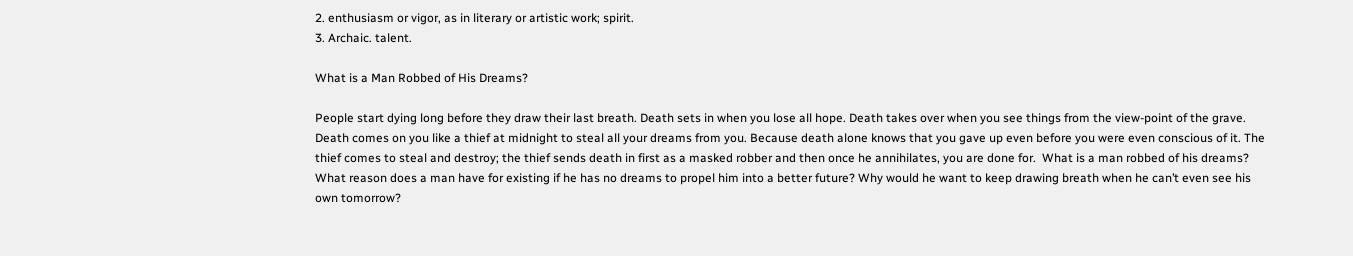2. enthusiasm or vigor, as in literary or artistic work; spirit.
3. Archaic. talent.

What is a Man Robbed of His Dreams?

People start dying long before they draw their last breath. Death sets in when you lose all hope. Death takes over when you see things from the view-point of the grave. Death comes on you like a thief at midnight to steal all your dreams from you. Because death alone knows that you gave up even before you were even conscious of it. The thief comes to steal and destroy; the thief sends death in first as a masked robber and then once he annihilates, you are done for.  What is a man robbed of his dreams?  What reason does a man have for existing if he has no dreams to propel him into a better future? Why would he want to keep drawing breath when he can’t even see his own tomorrow?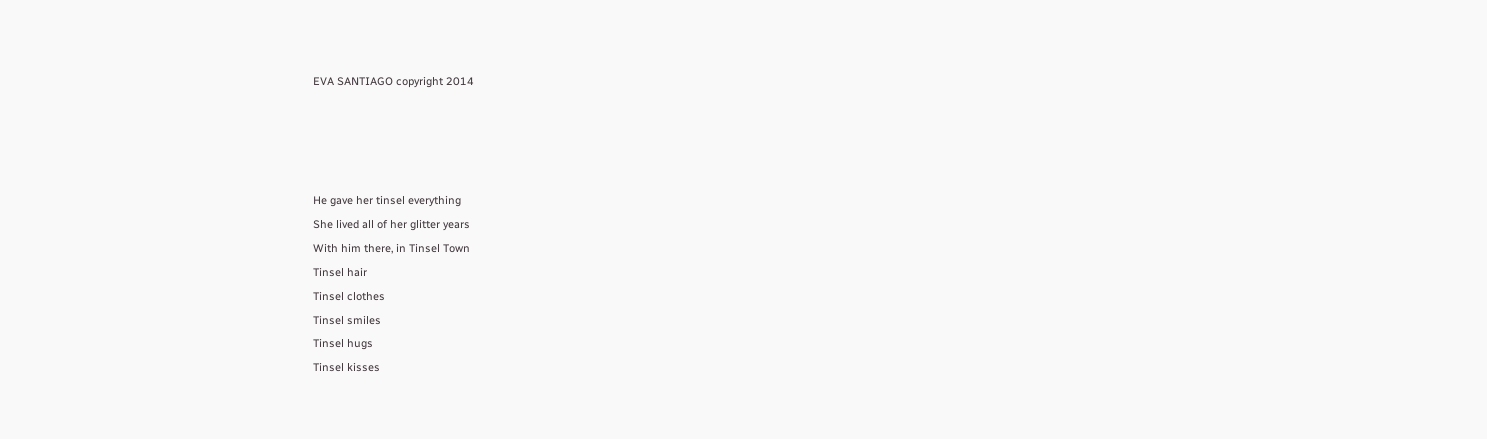EVA SANTIAGO copyright 2014




He gave her tinsel everything
She lived all of her glitter years
With him there, in Tinsel Town
Tinsel hair
Tinsel clothes
Tinsel smiles
Tinsel hugs
Tinsel kisses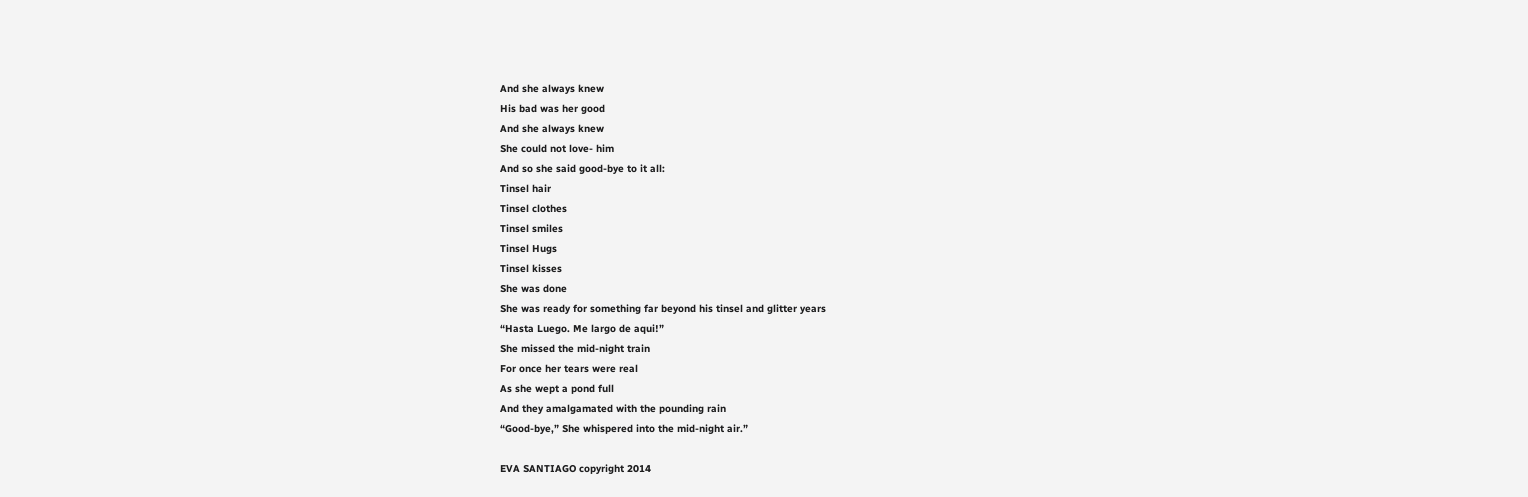And she always knew
His bad was her good
And she always knew
She could not love- him
And so she said good-bye to it all:
Tinsel hair
Tinsel clothes
Tinsel smiles
Tinsel Hugs
Tinsel kisses
She was done
She was ready for something far beyond his tinsel and glitter years
“Hasta Luego. Me largo de aqui!”
She missed the mid-night train
For once her tears were real
As she wept a pond full
And they amalgamated with the pounding rain
“Good-bye,” She whispered into the mid-night air.”

EVA SANTIAGO copyright 2014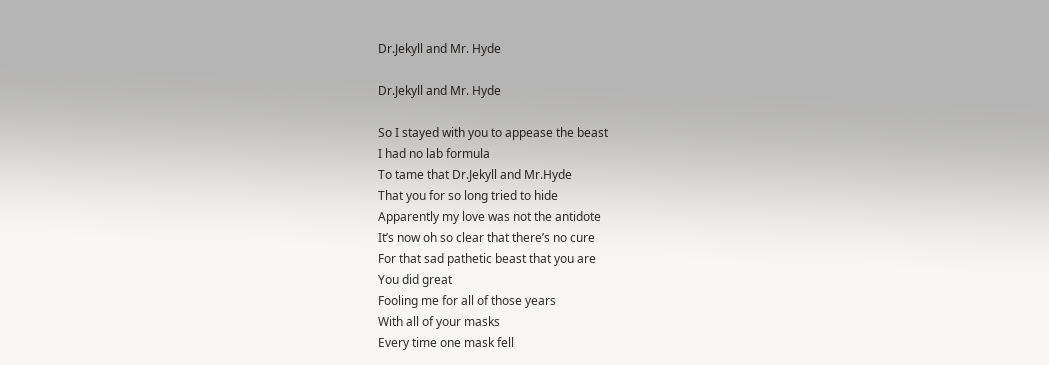Dr.Jekyll and Mr. Hyde

Dr.Jekyll and Mr. Hyde

So I stayed with you to appease the beast
I had no lab formula
To tame that Dr.Jekyll and Mr.Hyde
That you for so long tried to hide
Apparently my love was not the antidote
It’s now oh so clear that there’s no cure
For that sad pathetic beast that you are
You did great
Fooling me for all of those years
With all of your masks
Every time one mask fell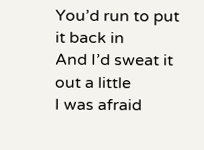You’d run to put it back in
And I’d sweat it out a little
I was afraid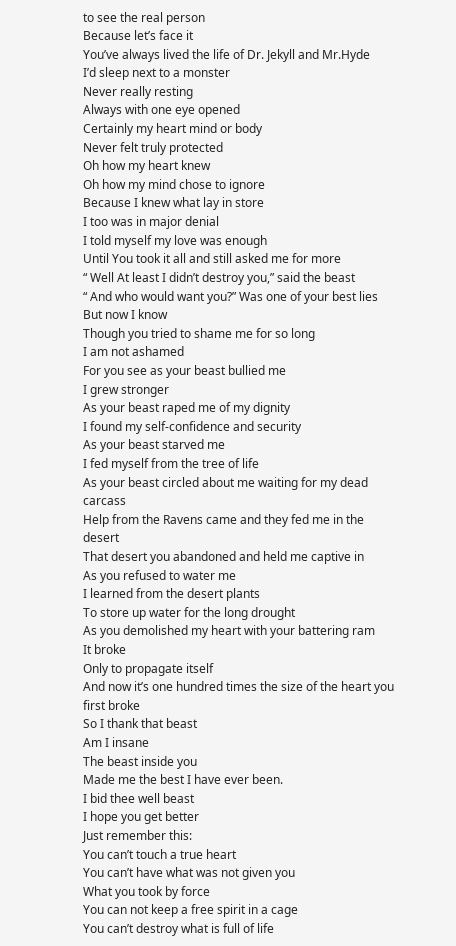to see the real person
Because let’s face it
You’ve always lived the life of Dr. Jekyll and Mr.Hyde
I’d sleep next to a monster
Never really resting
Always with one eye opened
Certainly my heart mind or body
Never felt truly protected
Oh how my heart knew
Oh how my mind chose to ignore
Because I knew what lay in store
I too was in major denial
I told myself my love was enough
Until You took it all and still asked me for more
“ Well At least I didn’t destroy you,” said the beast
“ And who would want you?” Was one of your best lies
But now I know
Though you tried to shame me for so long
I am not ashamed
For you see as your beast bullied me
I grew stronger
As your beast raped me of my dignity
I found my self-confidence and security
As your beast starved me
I fed myself from the tree of life
As your beast circled about me waiting for my dead carcass
Help from the Ravens came and they fed me in the desert
That desert you abandoned and held me captive in
As you refused to water me
I learned from the desert plants
To store up water for the long drought
As you demolished my heart with your battering ram
It broke
Only to propagate itself
And now it’s one hundred times the size of the heart you first broke
So I thank that beast
Am I insane
The beast inside you
Made me the best I have ever been.
I bid thee well beast
I hope you get better
Just remember this:
You can’t touch a true heart
You can’t have what was not given you
What you took by force
You can not keep a free spirit in a cage
You can’t destroy what is full of life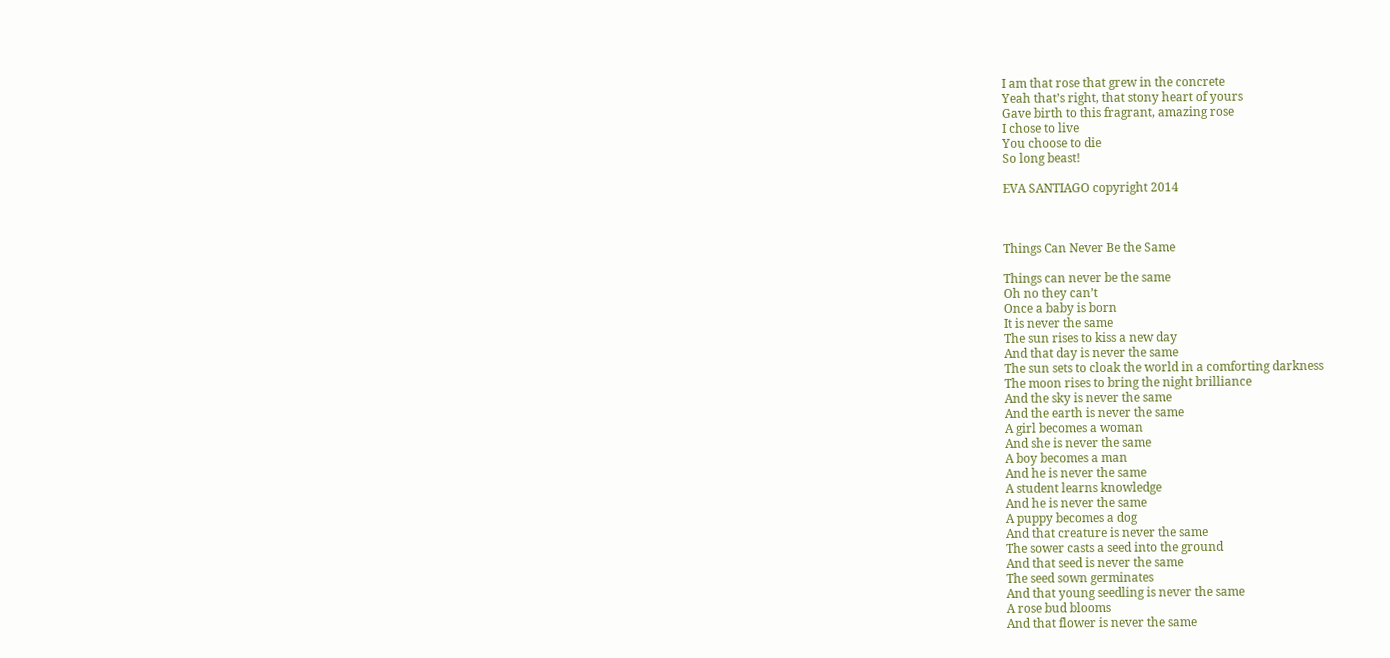I am that rose that grew in the concrete
Yeah that’s right, that stony heart of yours
Gave birth to this fragrant, amazing rose
I chose to live
You choose to die
So long beast!

EVA SANTIAGO copyright 2014



Things Can Never Be the Same

Things can never be the same
Oh no they can’t
Once a baby is born
It is never the same
The sun rises to kiss a new day
And that day is never the same
The sun sets to cloak the world in a comforting darkness
The moon rises to bring the night brilliance
And the sky is never the same
And the earth is never the same
A girl becomes a woman
And she is never the same
A boy becomes a man
And he is never the same
A student learns knowledge
And he is never the same
A puppy becomes a dog
And that creature is never the same
The sower casts a seed into the ground
And that seed is never the same
The seed sown germinates
And that young seedling is never the same
A rose bud blooms
And that flower is never the same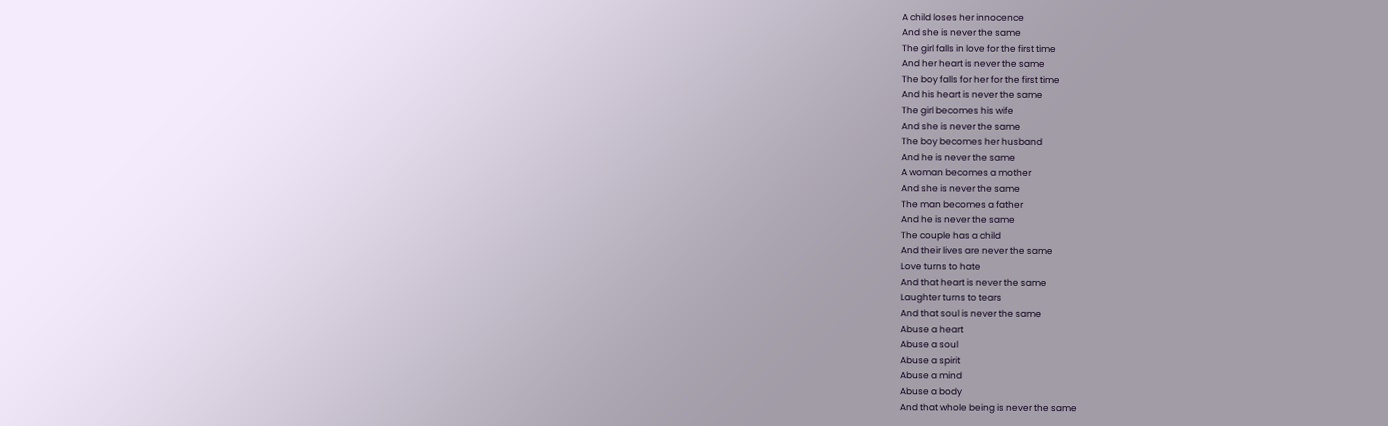A child loses her innocence
And she is never the same
The girl falls in love for the first time
And her heart is never the same
The boy falls for her for the first time
And his heart is never the same
The girl becomes his wife
And she is never the same
The boy becomes her husband
And he is never the same
A woman becomes a mother
And she is never the same
The man becomes a father
And he is never the same
The couple has a child
And their lives are never the same
Love turns to hate
And that heart is never the same
Laughter turns to tears
And that soul is never the same
Abuse a heart
Abuse a soul
Abuse a spirit
Abuse a mind
Abuse a body
And that whole being is never the same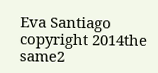Eva Santiago copyright 2014the same2